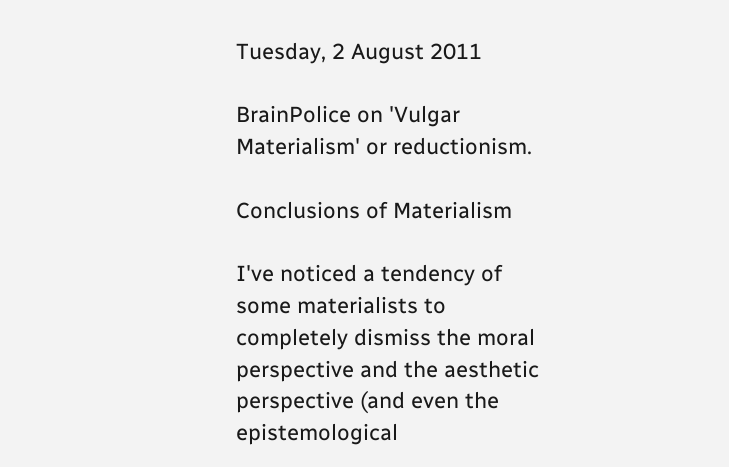Tuesday, 2 August 2011

BrainPolice on 'Vulgar Materialism' or reductionism.

Conclusions of Materialism

I've noticed a tendency of some materialists to completely dismiss the moral perspective and the aesthetic perspective (and even the epistemological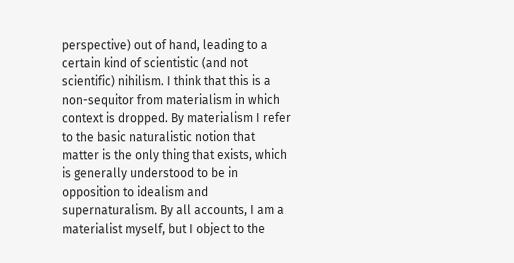perspective) out of hand, leading to a certain kind of scientistic (and not scientific) nihilism. I think that this is a non-sequitor from materialism in which context is dropped. By materialism I refer to the basic naturalistic notion that matter is the only thing that exists, which is generally understood to be in opposition to idealism and supernaturalism. By all accounts, I am a materialist myself, but I object to the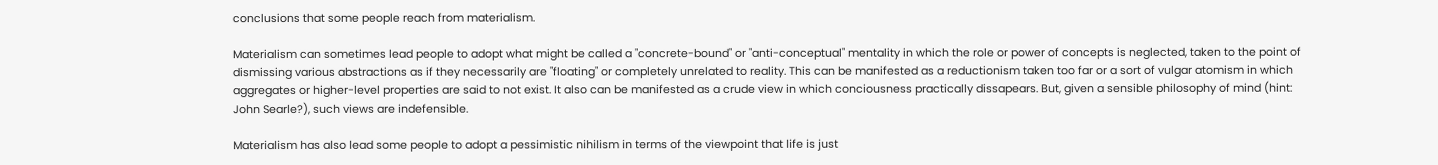conclusions that some people reach from materialism.

Materialism can sometimes lead people to adopt what might be called a "concrete-bound" or "anti-conceptual" mentality in which the role or power of concepts is neglected, taken to the point of dismissing various abstractions as if they necessarily are "floating" or completely unrelated to reality. This can be manifested as a reductionism taken too far or a sort of vulgar atomism in which aggregates or higher-level properties are said to not exist. It also can be manifested as a crude view in which conciousness practically dissapears. But, given a sensible philosophy of mind (hint: John Searle?), such views are indefensible.

Materialism has also lead some people to adopt a pessimistic nihilism in terms of the viewpoint that life is just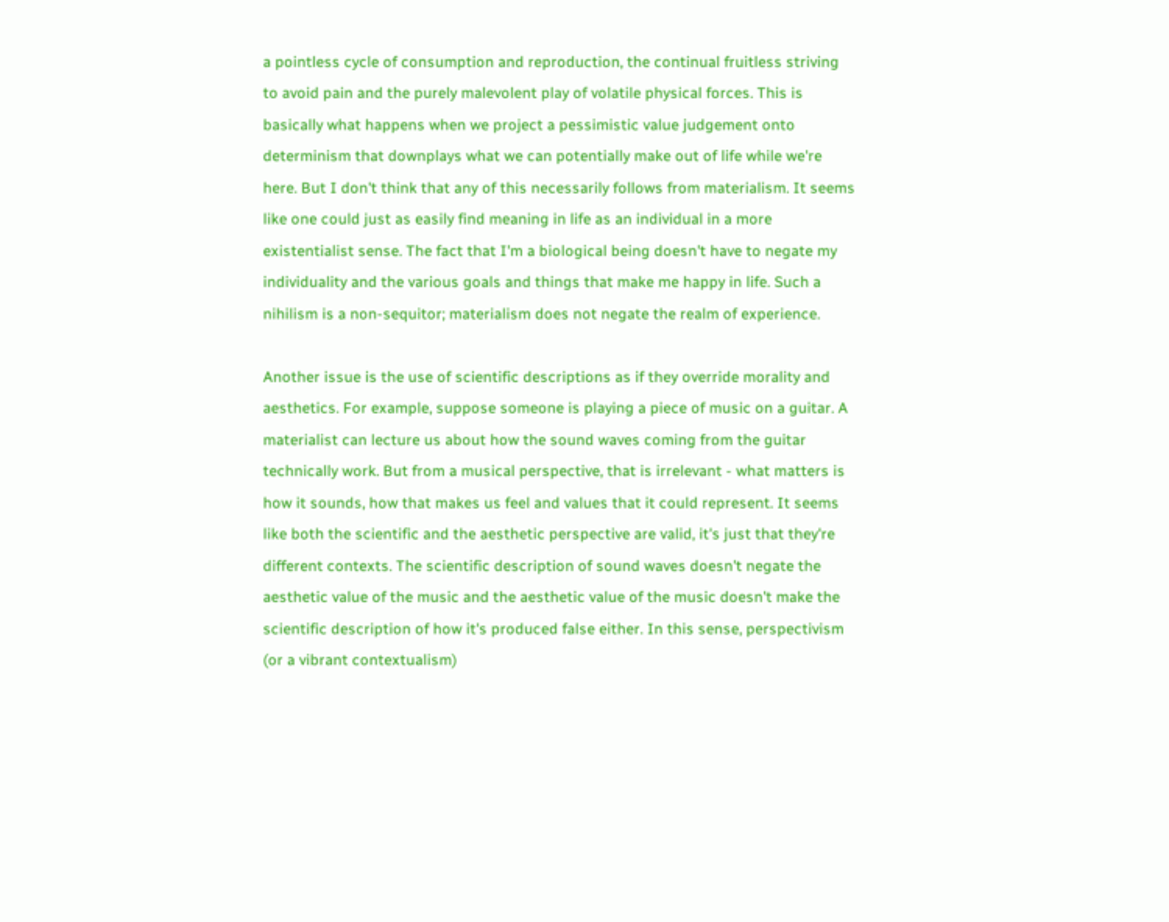a pointless cycle of consumption and reproduction, the continual fruitless striving to avoid pain and the purely malevolent play of volatile physical forces. This is basically what happens when we project a pessimistic value judgement onto determinism that downplays what we can potentially make out of life while we're here. But I don't think that any of this necessarily follows from materialism. It seems like one could just as easily find meaning in life as an individual in a more existentialist sense. The fact that I'm a biological being doesn't have to negate my individuality and the various goals and things that make me happy in life. Such a nihilism is a non-sequitor; materialism does not negate the realm of experience.

Another issue is the use of scientific descriptions as if they override morality and aesthetics. For example, suppose someone is playing a piece of music on a guitar. A materialist can lecture us about how the sound waves coming from the guitar technically work. But from a musical perspective, that is irrelevant - what matters is how it sounds, how that makes us feel and values that it could represent. It seems like both the scientific and the aesthetic perspective are valid, it's just that they're different contexts. The scientific description of sound waves doesn't negate the aesthetic value of the music and the aesthetic value of the music doesn't make the scientific description of how it's produced false either. In this sense, perspectivism (or a vibrant contextualism)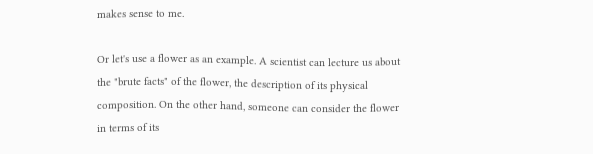makes sense to me.

Or let's use a flower as an example. A scientist can lecture us about the "brute facts" of the flower, the description of its physical composition. On the other hand, someone can consider the flower in terms of its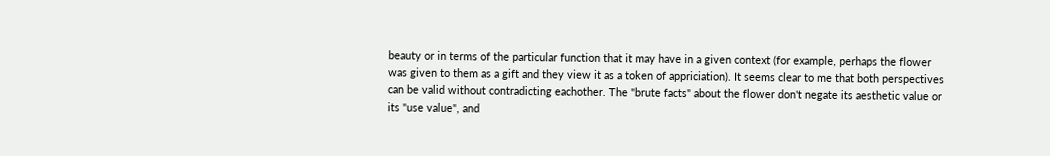beauty or in terms of the particular function that it may have in a given context (for example, perhaps the flower was given to them as a gift and they view it as a token of appriciation). It seems clear to me that both perspectives can be valid without contradicting eachother. The "brute facts" about the flower don't negate its aesthetic value or its "use value", and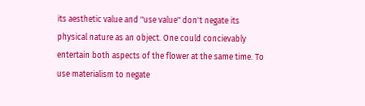its aesthetic value and "use value" don't negate its physical nature as an object. One could concievably entertain both aspects of the flower at the same time. To use materialism to negate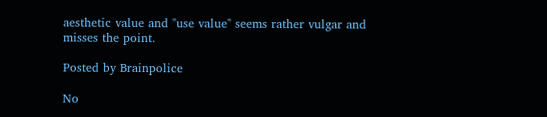aesthetic value and "use value" seems rather vulgar and misses the point.

Posted by Brainpolice

No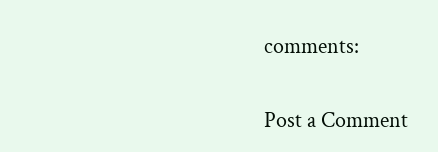comments:

Post a Comment